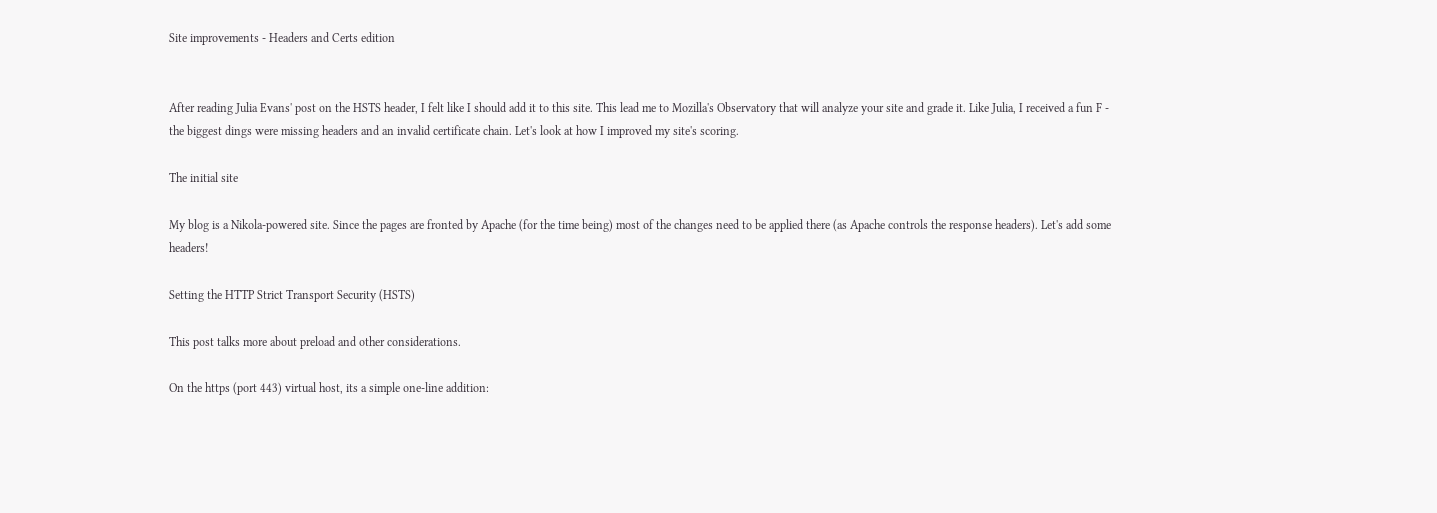Site improvements - Headers and Certs edition


After reading Julia Evans' post on the HSTS header, I felt like I should add it to this site. This lead me to Mozilla's Observatory that will analyze your site and grade it. Like Julia, I received a fun F - the biggest dings were missing headers and an invalid certificate chain. Let's look at how I improved my site's scoring.

The initial site

My blog is a Nikola-powered site. Since the pages are fronted by Apache (for the time being) most of the changes need to be applied there (as Apache controls the response headers). Let's add some headers!

Setting the HTTP Strict Transport Security (HSTS)

This post talks more about preload and other considerations.

On the https (port 443) virtual host, its a simple one-line addition: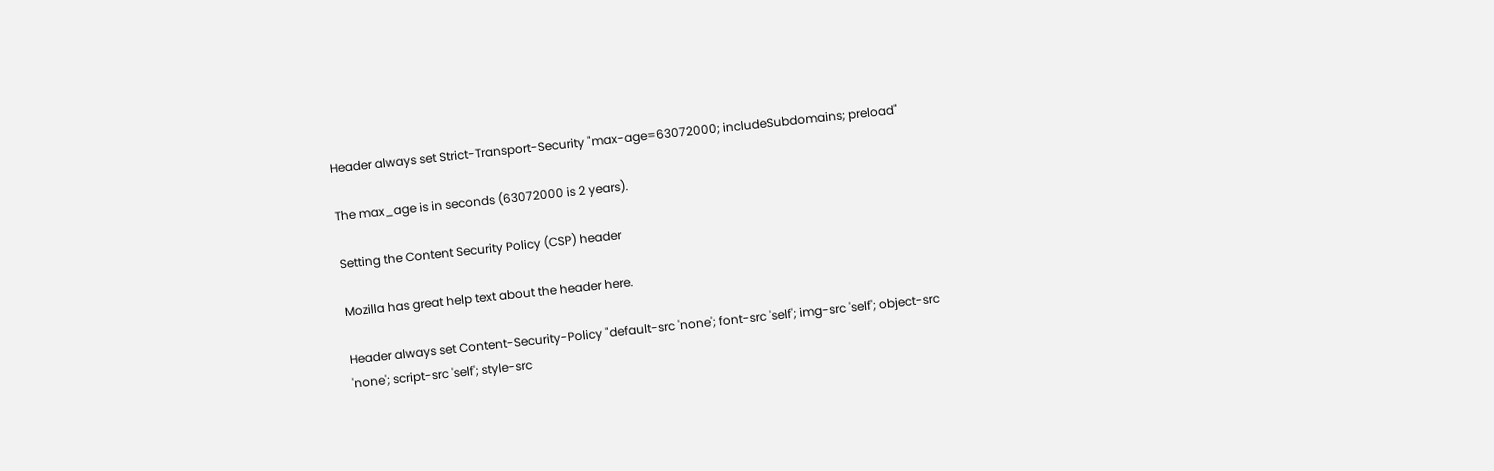Header always set Strict-Transport-Security "max-age=63072000; includeSubdomains; preload"

The max_age is in seconds (63072000 is 2 years).

Setting the Content Security Policy (CSP) header

Mozilla has great help text about the header here.

Header always set Content-Security-Policy "default-src 'none'; font-src 'self'; img-src 'self'; object-src 'none'; script-src 'self'; style-src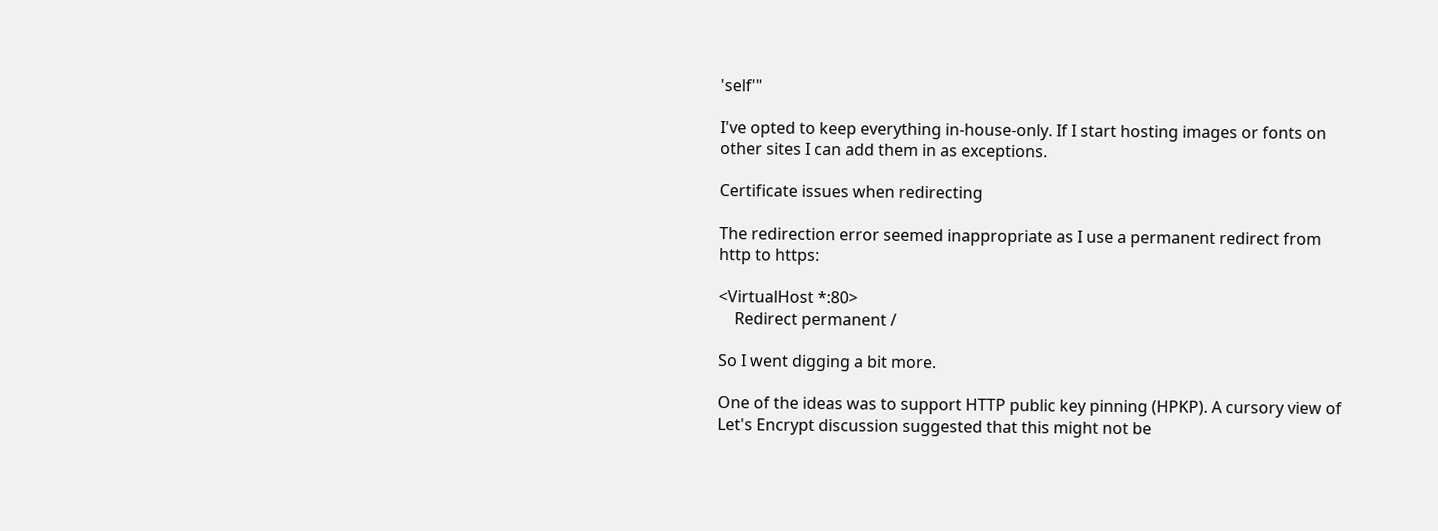'self'"

I've opted to keep everything in-house-only. If I start hosting images or fonts on other sites I can add them in as exceptions.

Certificate issues when redirecting

The redirection error seemed inappropriate as I use a permanent redirect from http to https:

<VirtualHost *:80>
    Redirect permanent /

So I went digging a bit more.

One of the ideas was to support HTTP public key pinning (HPKP). A cursory view of Let's Encrypt discussion suggested that this might not be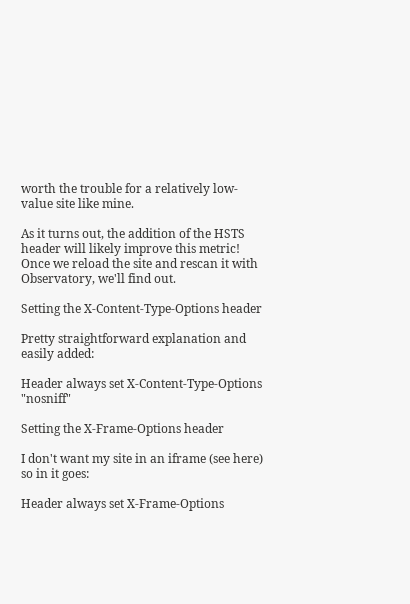worth the trouble for a relatively low-value site like mine.

As it turns out, the addition of the HSTS header will likely improve this metric! Once we reload the site and rescan it with Observatory, we'll find out.

Setting the X-Content-Type-Options header

Pretty straightforward explanation and easily added:

Header always set X-Content-Type-Options "nosniff"

Setting the X-Frame-Options header

I don't want my site in an iframe (see here) so in it goes:

Header always set X-Frame-Options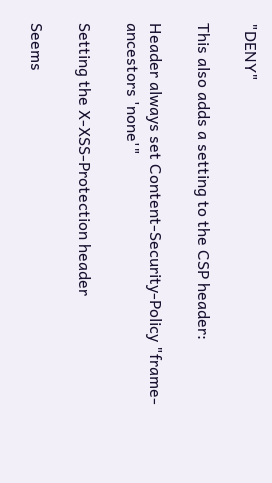"DENY"

This also adds a setting to the CSP header:

Header always set Content-Security-Policy "frame-ancestors 'none'"

Setting the X-XSS-Protection header

Seems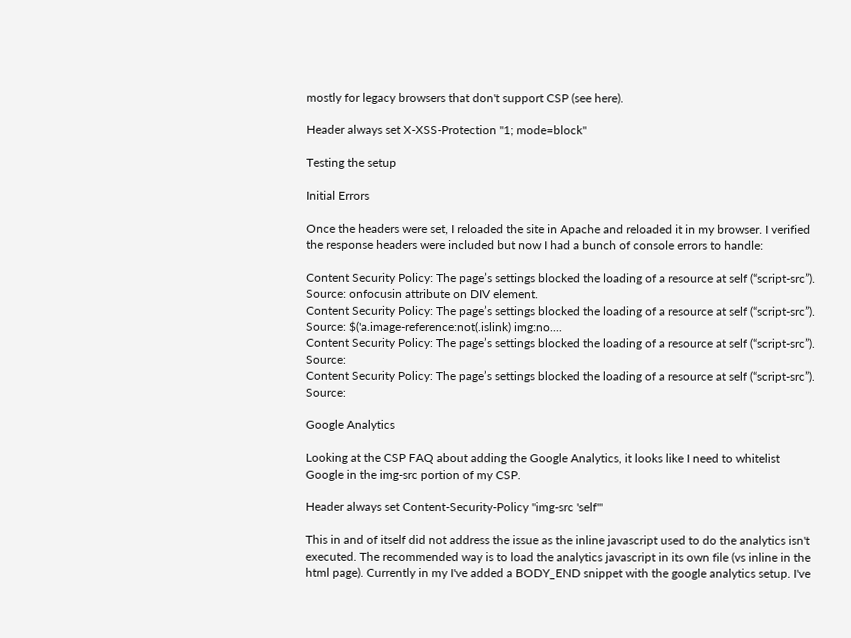mostly for legacy browsers that don't support CSP (see here).

Header always set X-XSS-Protection "1; mode=block"

Testing the setup

Initial Errors

Once the headers were set, I reloaded the site in Apache and reloaded it in my browser. I verified the response headers were included but now I had a bunch of console errors to handle:

Content Security Policy: The page’s settings blocked the loading of a resource at self (“script-src”). Source: onfocusin attribute on DIV element.
Content Security Policy: The page’s settings blocked the loading of a resource at self (“script-src”). Source: $('a.image-reference:not(.islink) img:no....
Content Security Policy: The page’s settings blocked the loading of a resource at self (“script-src”). Source:
Content Security Policy: The page’s settings blocked the loading of a resource at self (“script-src”). Source:

Google Analytics

Looking at the CSP FAQ about adding the Google Analytics, it looks like I need to whitelist Google in the img-src portion of my CSP.

Header always set Content-Security-Policy "img-src 'self'"

This in and of itself did not address the issue as the inline javascript used to do the analytics isn't executed. The recommended way is to load the analytics javascript in its own file (vs inline in the html page). Currently in my I've added a BODY_END snippet with the google analytics setup. I've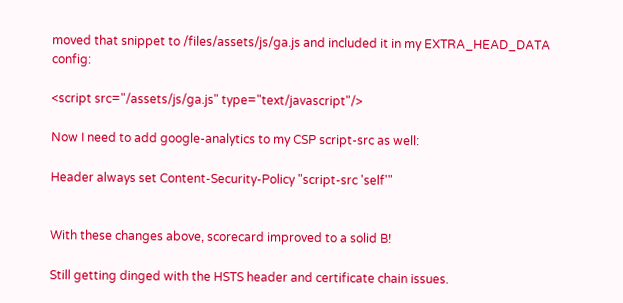moved that snippet to /files/assets/js/ga.js and included it in my EXTRA_HEAD_DATA config:

<script src="/assets/js/ga.js" type="text/javascript"/>

Now I need to add google-analytics to my CSP script-src as well:

Header always set Content-Security-Policy "script-src 'self'"


With these changes above, scorecard improved to a solid B!

Still getting dinged with the HSTS header and certificate chain issues.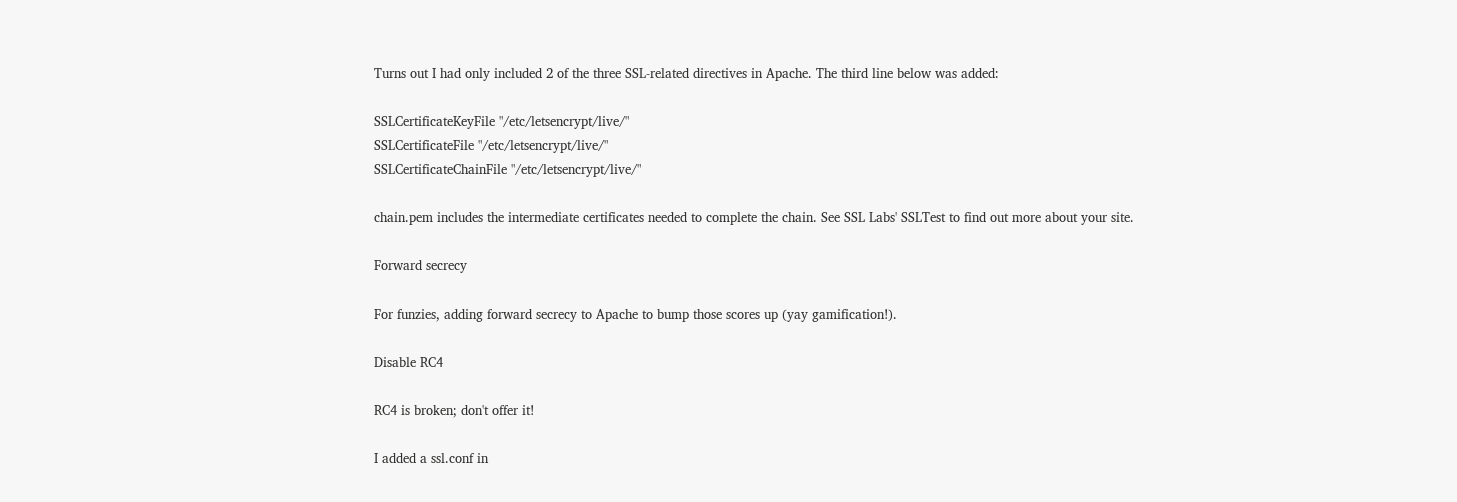Turns out I had only included 2 of the three SSL-related directives in Apache. The third line below was added:

SSLCertificateKeyFile "/etc/letsencrypt/live/"
SSLCertificateFile "/etc/letsencrypt/live/"
SSLCertificateChainFile "/etc/letsencrypt/live/"

chain.pem includes the intermediate certificates needed to complete the chain. See SSL Labs' SSLTest to find out more about your site.

Forward secrecy

For funzies, adding forward secrecy to Apache to bump those scores up (yay gamification!).

Disable RC4

RC4 is broken; don't offer it!

I added a ssl.conf in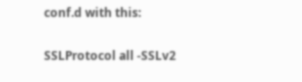conf.d with this:

SSLProtocol all -SSLv2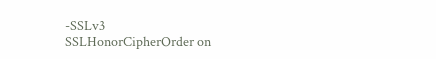-SSLv3
SSLHonorCipherOrder on